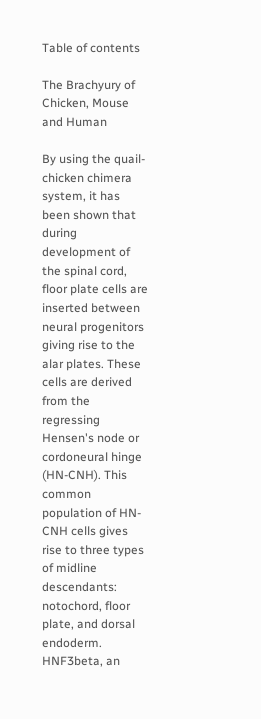Table of contents

The Brachyury of Chicken, Mouse and Human

By using the quail-chicken chimera system, it has been shown that during development of the spinal cord, floor plate cells are inserted between neural progenitors giving rise to the alar plates. These cells are derived from the regressing Hensen's node or cordoneural hinge (HN-CNH). This common population of HN-CNH cells gives rise to three types of midline descendants: notochord, floor plate, and dorsal endoderm. HNF3beta, an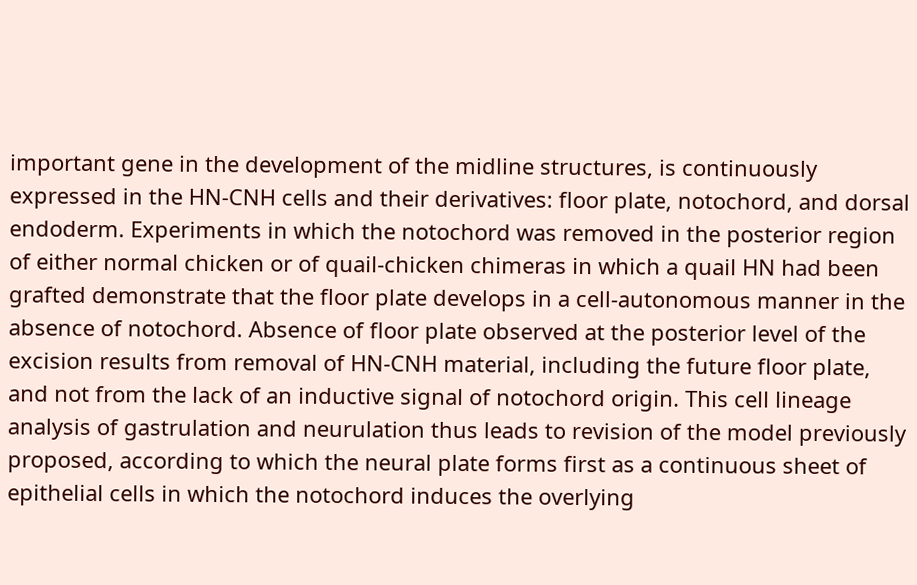important gene in the development of the midline structures, is continuously expressed in the HN-CNH cells and their derivatives: floor plate, notochord, and dorsal endoderm. Experiments in which the notochord was removed in the posterior region of either normal chicken or of quail-chicken chimeras in which a quail HN had been grafted demonstrate that the floor plate develops in a cell-autonomous manner in the absence of notochord. Absence of floor plate observed at the posterior level of the excision results from removal of HN-CNH material, including the future floor plate, and not from the lack of an inductive signal of notochord origin. This cell lineage analysis of gastrulation and neurulation thus leads to revision of the model previously proposed, according to which the neural plate forms first as a continuous sheet of epithelial cells in which the notochord induces the overlying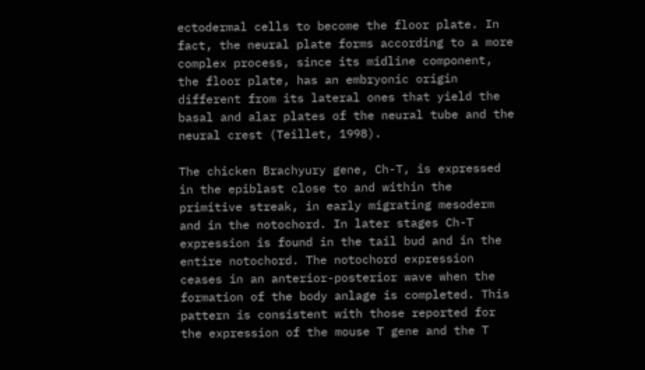ectodermal cells to become the floor plate. In fact, the neural plate forms according to a more complex process, since its midline component, the floor plate, has an embryonic origin different from its lateral ones that yield the basal and alar plates of the neural tube and the neural crest (Teillet, 1998).

The chicken Brachyury gene, Ch-T, is expressed in the epiblast close to and within the primitive streak, in early migrating mesoderm and in the notochord. In later stages Ch-T expression is found in the tail bud and in the entire notochord. The notochord expression ceases in an anterior-posterior wave when the formation of the body anlage is completed. This pattern is consistent with those reported for the expression of the mouse T gene and the T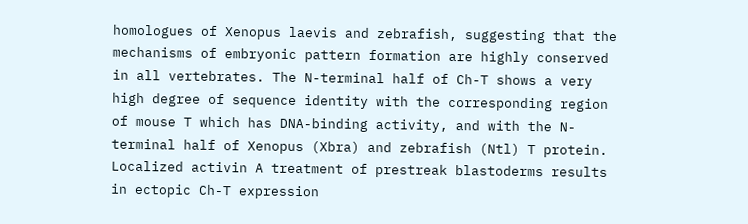homologues of Xenopus laevis and zebrafish, suggesting that the mechanisms of embryonic pattern formation are highly conserved in all vertebrates. The N-terminal half of Ch-T shows a very high degree of sequence identity with the corresponding region of mouse T which has DNA-binding activity, and with the N-terminal half of Xenopus (Xbra) and zebrafish (Ntl) T protein. Localized activin A treatment of prestreak blastoderms results in ectopic Ch-T expression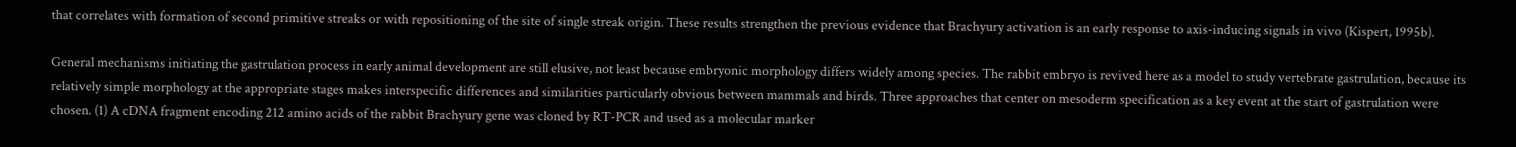that correlates with formation of second primitive streaks or with repositioning of the site of single streak origin. These results strengthen the previous evidence that Brachyury activation is an early response to axis-inducing signals in vivo (Kispert, 1995b).

General mechanisms initiating the gastrulation process in early animal development are still elusive, not least because embryonic morphology differs widely among species. The rabbit embryo is revived here as a model to study vertebrate gastrulation, because its relatively simple morphology at the appropriate stages makes interspecific differences and similarities particularly obvious between mammals and birds. Three approaches that center on mesoderm specification as a key event at the start of gastrulation were chosen. (1) A cDNA fragment encoding 212 amino acids of the rabbit Brachyury gene was cloned by RT-PCR and used as a molecular marker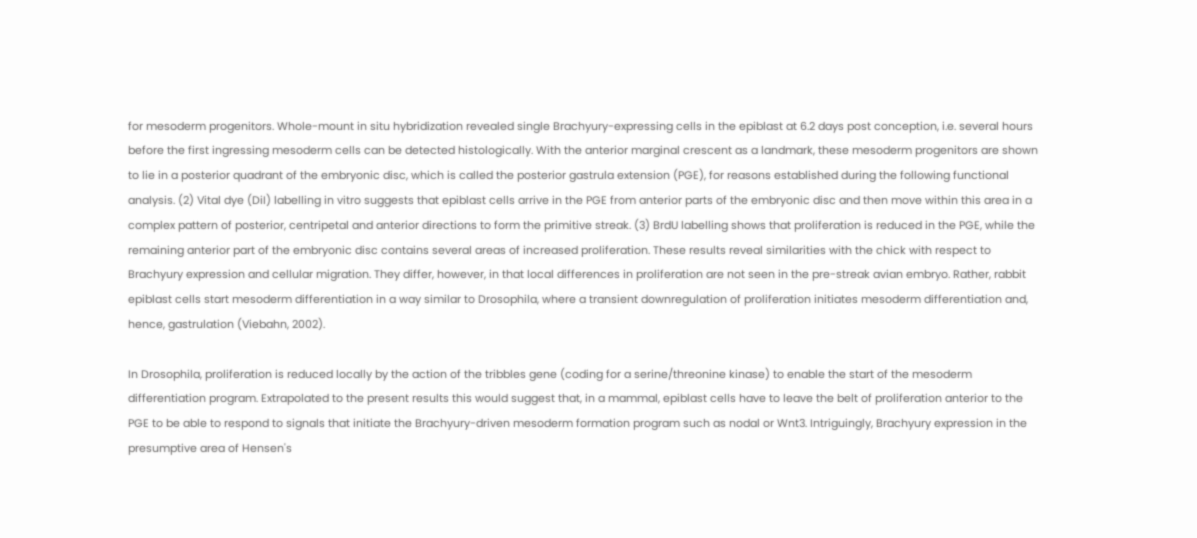for mesoderm progenitors. Whole-mount in situ hybridization revealed single Brachyury-expressing cells in the epiblast at 6.2 days post conception, i.e. several hours before the first ingressing mesoderm cells can be detected histologically. With the anterior marginal crescent as a landmark, these mesoderm progenitors are shown to lie in a posterior quadrant of the embryonic disc, which is called the posterior gastrula extension (PGE), for reasons established during the following functional analysis. (2) Vital dye (DiI) labelling in vitro suggests that epiblast cells arrive in the PGE from anterior parts of the embryonic disc and then move within this area in a complex pattern of posterior, centripetal and anterior directions to form the primitive streak. (3) BrdU labelling shows that proliferation is reduced in the PGE, while the remaining anterior part of the embryonic disc contains several areas of increased proliferation. These results reveal similarities with the chick with respect to Brachyury expression and cellular migration. They differ, however, in that local differences in proliferation are not seen in the pre-streak avian embryo. Rather, rabbit epiblast cells start mesoderm differentiation in a way similar to Drosophila, where a transient downregulation of proliferation initiates mesoderm differentiation and, hence, gastrulation (Viebahn, 2002).

In Drosophila, proliferation is reduced locally by the action of the tribbles gene (coding for a serine/threonine kinase) to enable the start of the mesoderm differentiation program. Extrapolated to the present results this would suggest that, in a mammal, epiblast cells have to leave the belt of proliferation anterior to the PGE to be able to respond to signals that initiate the Brachyury-driven mesoderm formation program such as nodal or Wnt3. Intriguingly, Brachyury expression in the presumptive area of Hensen's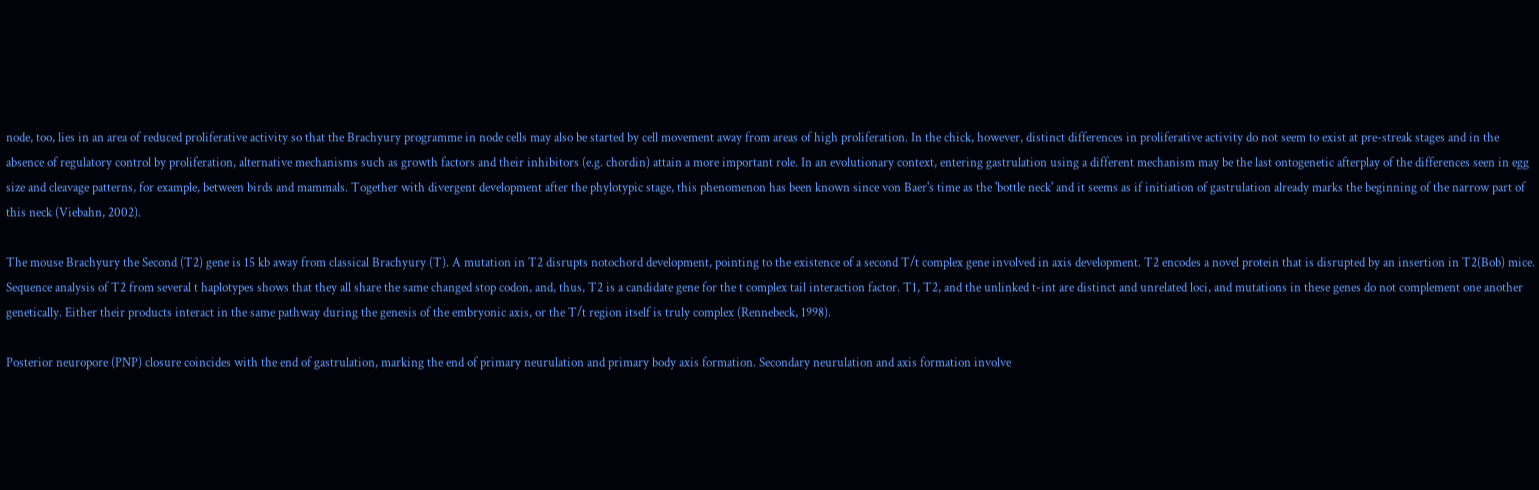node, too, lies in an area of reduced proliferative activity so that the Brachyury programme in node cells may also be started by cell movement away from areas of high proliferation. In the chick, however, distinct differences in proliferative activity do not seem to exist at pre-streak stages and in the absence of regulatory control by proliferation, alternative mechanisms such as growth factors and their inhibitors (e.g. chordin) attain a more important role. In an evolutionary context, entering gastrulation using a different mechanism may be the last ontogenetic afterplay of the differences seen in egg size and cleavage patterns, for example, between birds and mammals. Together with divergent development after the phylotypic stage, this phenomenon has been known since von Baer's time as the 'bottle neck' and it seems as if initiation of gastrulation already marks the beginning of the narrow part of this neck (Viebahn, 2002).

The mouse Brachyury the Second (T2) gene is 15 kb away from classical Brachyury (T). A mutation in T2 disrupts notochord development, pointing to the existence of a second T/t complex gene involved in axis development. T2 encodes a novel protein that is disrupted by an insertion in T2(Bob) mice. Sequence analysis of T2 from several t haplotypes shows that they all share the same changed stop codon, and, thus, T2 is a candidate gene for the t complex tail interaction factor. T1, T2, and the unlinked t-int are distinct and unrelated loci, and mutations in these genes do not complement one another genetically. Either their products interact in the same pathway during the genesis of the embryonic axis, or the T/t region itself is truly complex (Rennebeck, 1998).

Posterior neuropore (PNP) closure coincides with the end of gastrulation, marking the end of primary neurulation and primary body axis formation. Secondary neurulation and axis formation involve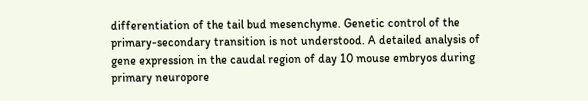differentiation of the tail bud mesenchyme. Genetic control of the primary-secondary transition is not understood. A detailed analysis of gene expression in the caudal region of day 10 mouse embryos during primary neuropore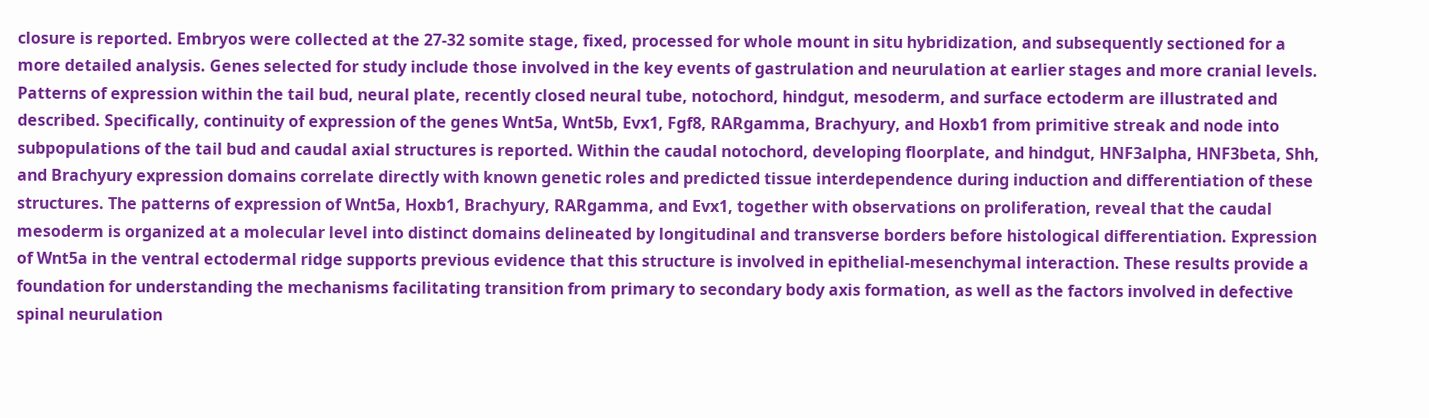closure is reported. Embryos were collected at the 27-32 somite stage, fixed, processed for whole mount in situ hybridization, and subsequently sectioned for a more detailed analysis. Genes selected for study include those involved in the key events of gastrulation and neurulation at earlier stages and more cranial levels. Patterns of expression within the tail bud, neural plate, recently closed neural tube, notochord, hindgut, mesoderm, and surface ectoderm are illustrated and described. Specifically, continuity of expression of the genes Wnt5a, Wnt5b, Evx1, Fgf8, RARgamma, Brachyury, and Hoxb1 from primitive streak and node into subpopulations of the tail bud and caudal axial structures is reported. Within the caudal notochord, developing floorplate, and hindgut, HNF3alpha, HNF3beta, Shh, and Brachyury expression domains correlate directly with known genetic roles and predicted tissue interdependence during induction and differentiation of these structures. The patterns of expression of Wnt5a, Hoxb1, Brachyury, RARgamma, and Evx1, together with observations on proliferation, reveal that the caudal mesoderm is organized at a molecular level into distinct domains delineated by longitudinal and transverse borders before histological differentiation. Expression of Wnt5a in the ventral ectodermal ridge supports previous evidence that this structure is involved in epithelial-mesenchymal interaction. These results provide a foundation for understanding the mechanisms facilitating transition from primary to secondary body axis formation, as well as the factors involved in defective spinal neurulation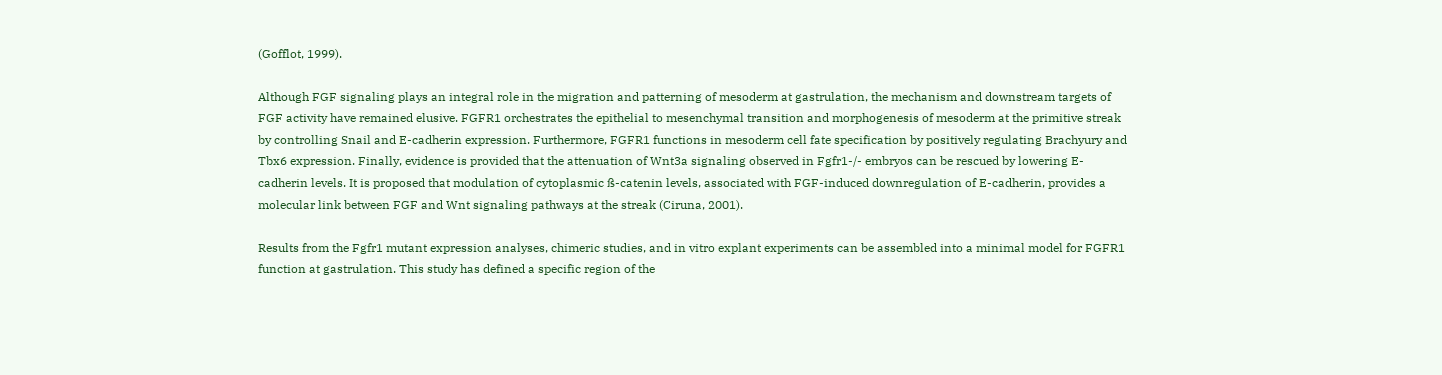(Gofflot, 1999).

Although FGF signaling plays an integral role in the migration and patterning of mesoderm at gastrulation, the mechanism and downstream targets of FGF activity have remained elusive. FGFR1 orchestrates the epithelial to mesenchymal transition and morphogenesis of mesoderm at the primitive streak by controlling Snail and E-cadherin expression. Furthermore, FGFR1 functions in mesoderm cell fate specification by positively regulating Brachyury and Tbx6 expression. Finally, evidence is provided that the attenuation of Wnt3a signaling observed in Fgfr1-/- embryos can be rescued by lowering E-cadherin levels. It is proposed that modulation of cytoplasmic ß-catenin levels, associated with FGF-induced downregulation of E-cadherin, provides a molecular link between FGF and Wnt signaling pathways at the streak (Ciruna, 2001).

Results from the Fgfr1 mutant expression analyses, chimeric studies, and in vitro explant experiments can be assembled into a minimal model for FGFR1 function at gastrulation. This study has defined a specific region of the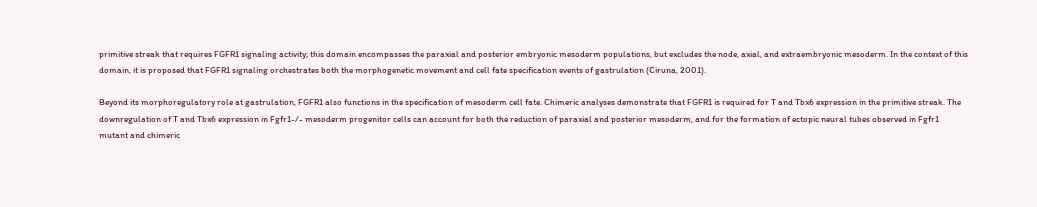primitive streak that requires FGFR1 signaling activity; this domain encompasses the paraxial and posterior embryonic mesoderm populations, but excludes the node, axial, and extraembryonic mesoderm. In the context of this domain, it is proposed that FGFR1 signaling orchestrates both the morphogenetic movement and cell fate specification events of gastrulation (Ciruna, 2001).

Beyond its morphoregulatory role at gastrulation, FGFR1 also functions in the specification of mesoderm cell fate. Chimeric analyses demonstrate that FGFR1 is required for T and Tbx6 expression in the primitive streak. The downregulation of T and Tbx6 expression in Fgfr1-/- mesoderm progenitor cells can account for both the reduction of paraxial and posterior mesoderm, and for the formation of ectopic neural tubes observed in Fgfr1 mutant and chimeric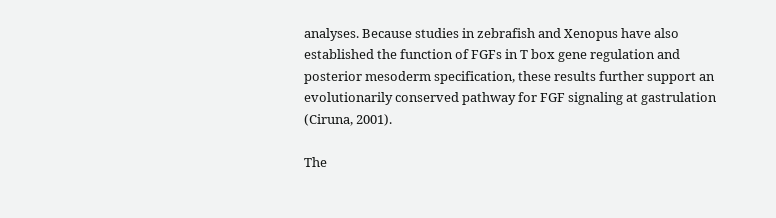analyses. Because studies in zebrafish and Xenopus have also established the function of FGFs in T box gene regulation and posterior mesoderm specification, these results further support an evolutionarily conserved pathway for FGF signaling at gastrulation (Ciruna, 2001).

The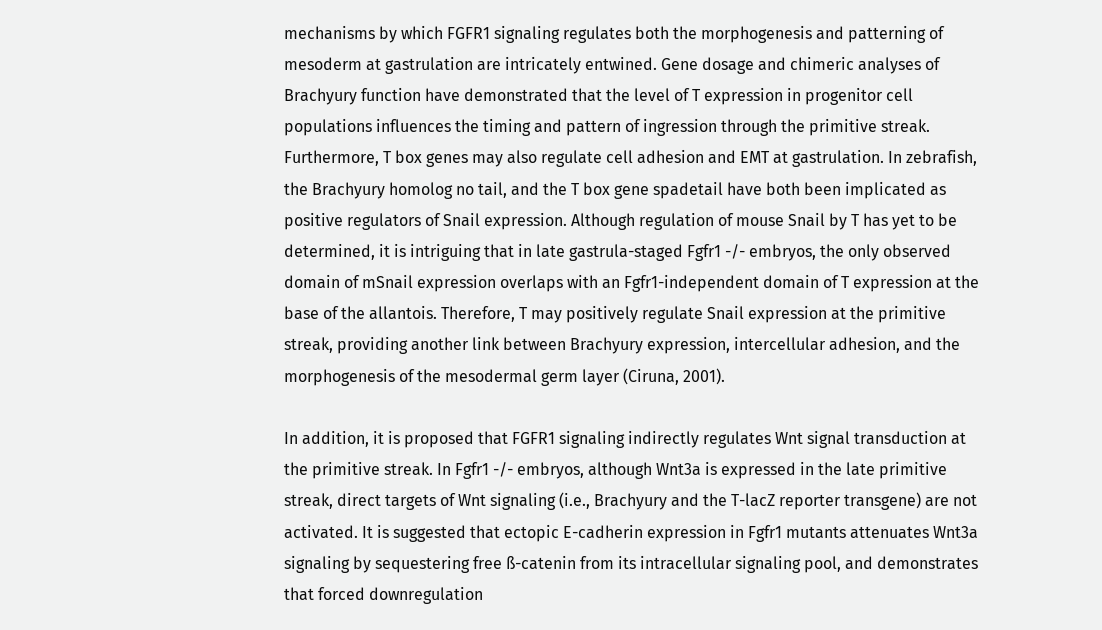mechanisms by which FGFR1 signaling regulates both the morphogenesis and patterning of mesoderm at gastrulation are intricately entwined. Gene dosage and chimeric analyses of Brachyury function have demonstrated that the level of T expression in progenitor cell populations influences the timing and pattern of ingression through the primitive streak. Furthermore, T box genes may also regulate cell adhesion and EMT at gastrulation. In zebrafish, the Brachyury homolog no tail, and the T box gene spadetail have both been implicated as positive regulators of Snail expression. Although regulation of mouse Snail by T has yet to be determined, it is intriguing that in late gastrula-staged Fgfr1 -/- embryos, the only observed domain of mSnail expression overlaps with an Fgfr1-independent domain of T expression at the base of the allantois. Therefore, T may positively regulate Snail expression at the primitive streak, providing another link between Brachyury expression, intercellular adhesion, and the morphogenesis of the mesodermal germ layer (Ciruna, 2001).

In addition, it is proposed that FGFR1 signaling indirectly regulates Wnt signal transduction at the primitive streak. In Fgfr1 -/- embryos, although Wnt3a is expressed in the late primitive streak, direct targets of Wnt signaling (i.e., Brachyury and the T-lacZ reporter transgene) are not activated. It is suggested that ectopic E-cadherin expression in Fgfr1 mutants attenuates Wnt3a signaling by sequestering free ß-catenin from its intracellular signaling pool, and demonstrates that forced downregulation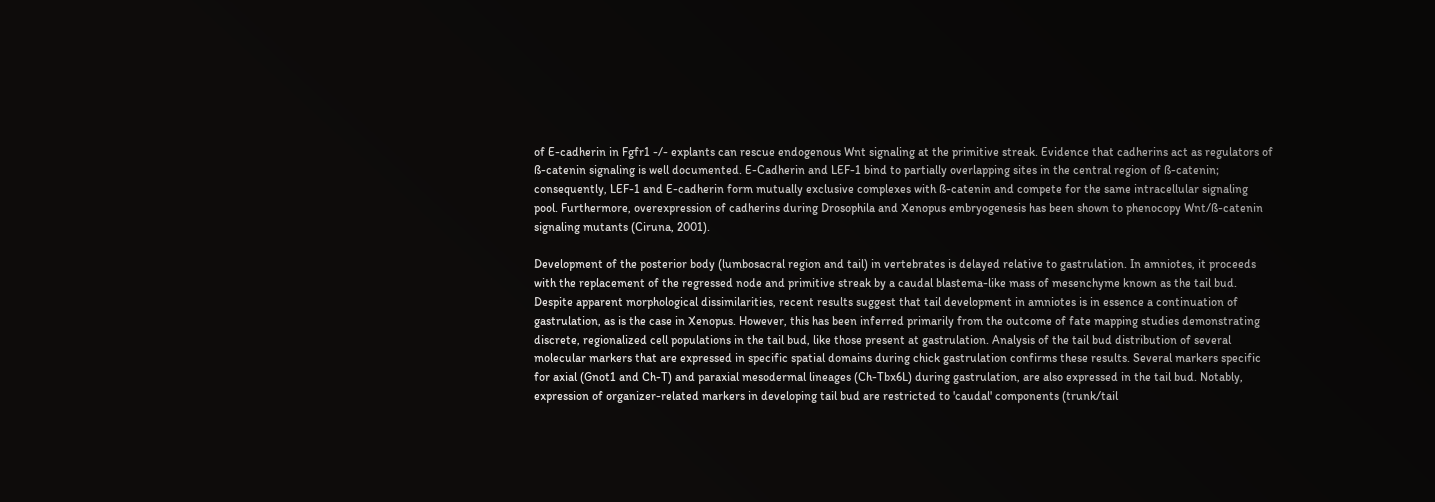of E-cadherin in Fgfr1 -/- explants can rescue endogenous Wnt signaling at the primitive streak. Evidence that cadherins act as regulators of ß-catenin signaling is well documented. E-Cadherin and LEF-1 bind to partially overlapping sites in the central region of ß-catenin; consequently, LEF-1 and E-cadherin form mutually exclusive complexes with ß-catenin and compete for the same intracellular signaling pool. Furthermore, overexpression of cadherins during Drosophila and Xenopus embryogenesis has been shown to phenocopy Wnt/ß-catenin signaling mutants (Ciruna, 2001).

Development of the posterior body (lumbosacral region and tail) in vertebrates is delayed relative to gastrulation. In amniotes, it proceeds with the replacement of the regressed node and primitive streak by a caudal blastema-like mass of mesenchyme known as the tail bud. Despite apparent morphological dissimilarities, recent results suggest that tail development in amniotes is in essence a continuation of gastrulation, as is the case in Xenopus. However, this has been inferred primarily from the outcome of fate mapping studies demonstrating discrete, regionalized cell populations in the tail bud, like those present at gastrulation. Analysis of the tail bud distribution of several molecular markers that are expressed in specific spatial domains during chick gastrulation confirms these results. Several markers specific for axial (Gnot1 and Ch-T) and paraxial mesodermal lineages (Ch-Tbx6L) during gastrulation, are also expressed in the tail bud. Notably, expression of organizer-related markers in developing tail bud are restricted to 'caudal' components (trunk/tail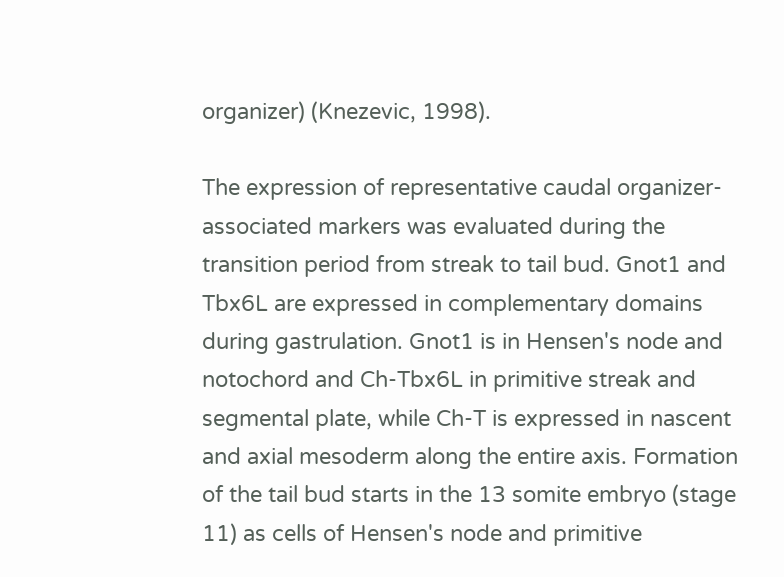organizer) (Knezevic, 1998).

The expression of representative caudal organizer-associated markers was evaluated during the transition period from streak to tail bud. Gnot1 and Tbx6L are expressed in complementary domains during gastrulation. Gnot1 is in Hensen's node and notochord and Ch-Tbx6L in primitive streak and segmental plate, while Ch-T is expressed in nascent and axial mesoderm along the entire axis. Formation of the tail bud starts in the 13 somite embryo (stage 11) as cells of Hensen's node and primitive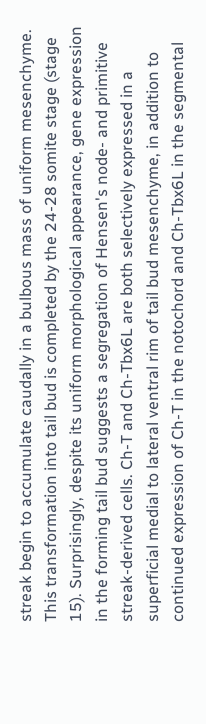streak begin to accumulate caudally in a bulbous mass of uniform mesenchyme. This transformation into tail bud is completed by the 24-28 somite stage (stage 15). Surprisingly, despite its uniform morphological appearance, gene expression in the forming tail bud suggests a segregation of Hensen's node- and primitive streak-derived cells. Ch-T and Ch-Tbx6L are both selectively expressed in a superficial medial to lateral ventral rim of tail bud mesenchyme, in addition to continued expression of Ch-T in the notochord and Ch-Tbx6L in the segmental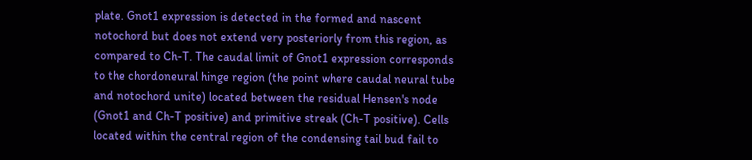plate. Gnot1 expression is detected in the formed and nascent notochord but does not extend very posteriorly from this region, as compared to Ch-T. The caudal limit of Gnot1 expression corresponds to the chordoneural hinge region (the point where caudal neural tube and notochord unite) located between the residual Hensen's node (Gnot1 and Ch-T positive) and primitive streak (Ch-T positive). Cells located within the central region of the condensing tail bud fail to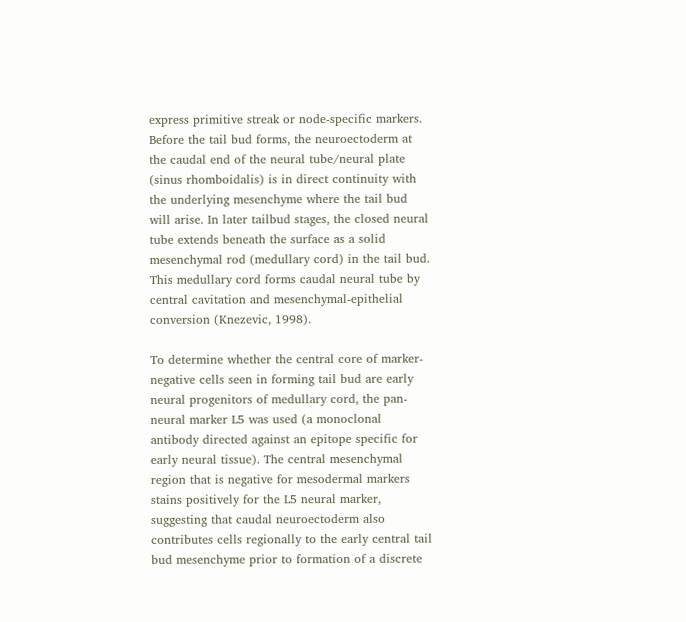express primitive streak or node-specific markers. Before the tail bud forms, the neuroectoderm at the caudal end of the neural tube/neural plate (sinus rhomboidalis) is in direct continuity with the underlying mesenchyme where the tail bud will arise. In later tailbud stages, the closed neural tube extends beneath the surface as a solid mesenchymal rod (medullary cord) in the tail bud. This medullary cord forms caudal neural tube by central cavitation and mesenchymal-epithelial conversion (Knezevic, 1998).

To determine whether the central core of marker-negative cells seen in forming tail bud are early neural progenitors of medullary cord, the pan-neural marker L5 was used (a monoclonal antibody directed against an epitope specific for early neural tissue). The central mesenchymal region that is negative for mesodermal markers stains positively for the L5 neural marker, suggesting that caudal neuroectoderm also contributes cells regionally to the early central tail bud mesenchyme prior to formation of a discrete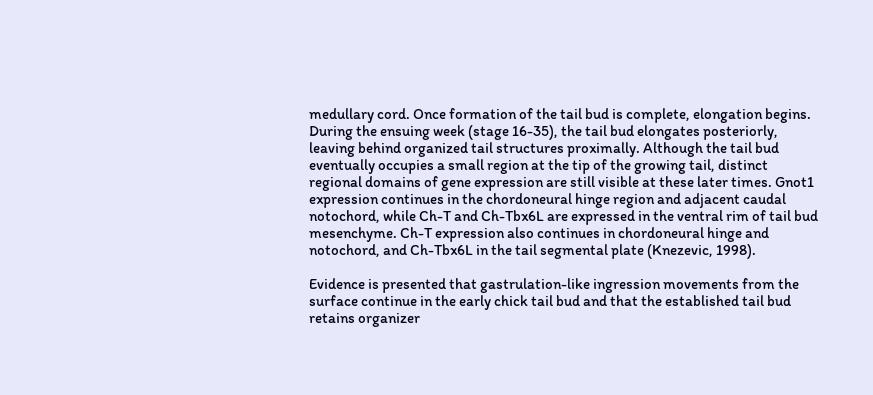medullary cord. Once formation of the tail bud is complete, elongation begins. During the ensuing week (stage 16-35), the tail bud elongates posteriorly, leaving behind organized tail structures proximally. Although the tail bud eventually occupies a small region at the tip of the growing tail, distinct regional domains of gene expression are still visible at these later times. Gnot1 expression continues in the chordoneural hinge region and adjacent caudal notochord, while Ch-T and Ch-Tbx6L are expressed in the ventral rim of tail bud mesenchyme. Ch-T expression also continues in chordoneural hinge and notochord, and Ch-Tbx6L in the tail segmental plate (Knezevic, 1998).

Evidence is presented that gastrulation-like ingression movements from the surface continue in the early chick tail bud and that the established tail bud retains organizer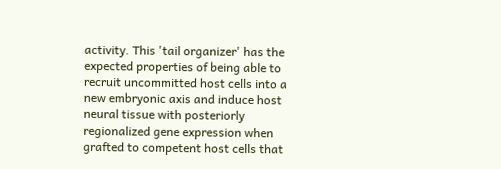activity. This 'tail organizer' has the expected properties of being able to recruit uncommitted host cells into a new embryonic axis and induce host neural tissue with posteriorly regionalized gene expression when grafted to competent host cells that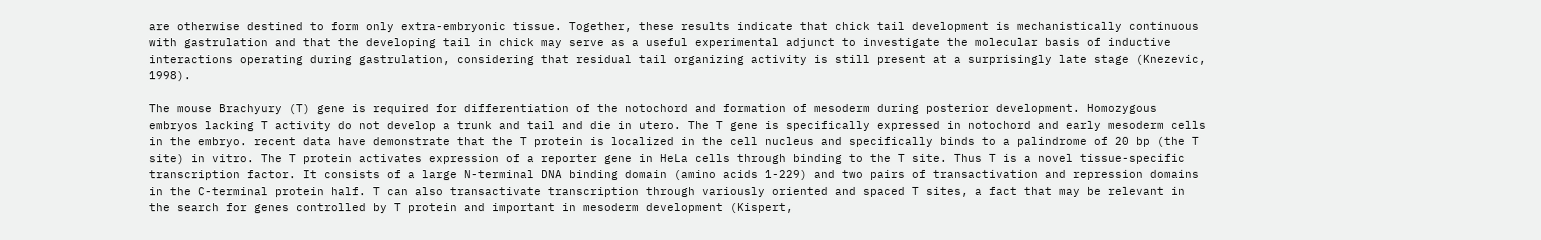are otherwise destined to form only extra-embryonic tissue. Together, these results indicate that chick tail development is mechanistically continuous with gastrulation and that the developing tail in chick may serve as a useful experimental adjunct to investigate the molecular basis of inductive interactions operating during gastrulation, considering that residual tail organizing activity is still present at a surprisingly late stage (Knezevic, 1998).

The mouse Brachyury (T) gene is required for differentiation of the notochord and formation of mesoderm during posterior development. Homozygous embryos lacking T activity do not develop a trunk and tail and die in utero. The T gene is specifically expressed in notochord and early mesoderm cells in the embryo. recent data have demonstrate that the T protein is localized in the cell nucleus and specifically binds to a palindrome of 20 bp (the T site) in vitro. The T protein activates expression of a reporter gene in HeLa cells through binding to the T site. Thus T is a novel tissue-specific transcription factor. It consists of a large N-terminal DNA binding domain (amino acids 1-229) and two pairs of transactivation and repression domains in the C-terminal protein half. T can also transactivate transcription through variously oriented and spaced T sites, a fact that may be relevant in the search for genes controlled by T protein and important in mesoderm development (Kispert,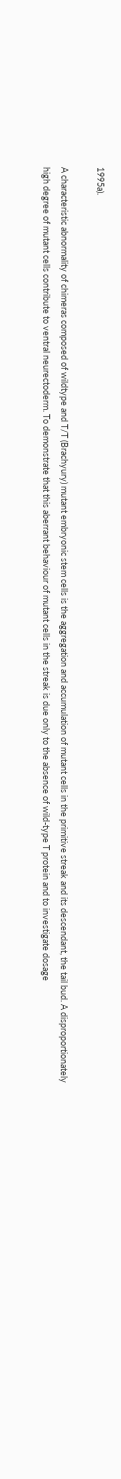1995a).

A characteristic abnormality of chimeras composed of wildtype and T/T (Brachyury) mutant embryonic stem cells is the aggregation and accumulation of mutant cells in the primitive streak and its descendant, the tail bud. A disproportionately high degree of mutant cells contribute to ventral neurectoderm. To demonstrate that this aberrant behaviour of mutant cells in the streak is due only to the absence of wild-type T protein and to investigate dosage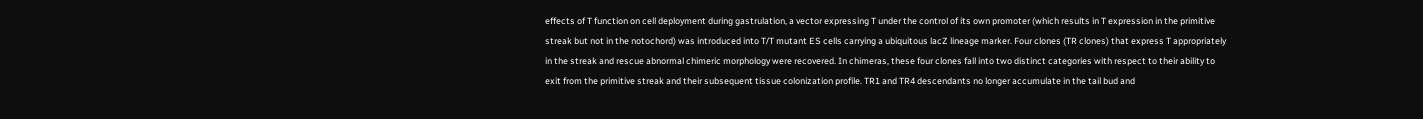effects of T function on cell deployment during gastrulation, a vector expressing T under the control of its own promoter (which results in T expression in the primitive streak but not in the notochord) was introduced into T/T mutant ES cells carrying a ubiquitous lacZ lineage marker. Four clones (TR clones) that express T appropriately in the streak and rescue abnormal chimeric morphology were recovered. In chimeras, these four clones fall into two distinct categories with respect to their ability to exit from the primitive streak and their subsequent tissue colonization profile. TR1 and TR4 descendants no longer accumulate in the tail bud and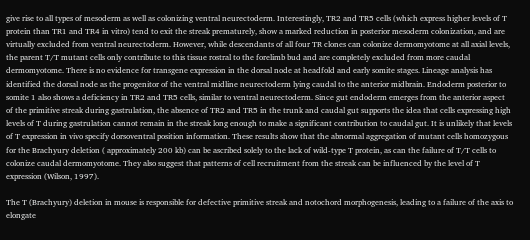give rise to all types of mesoderm as well as colonizing ventral neurectoderm. Interestingly, TR2 and TR5 cells (which express higher levels of T protein than TR1 and TR4 in vitro) tend to exit the streak prematurely, show a marked reduction in posterior mesoderm colonization, and are virtually excluded from ventral neurectoderm. However, while descendants of all four TR clones can colonize dermomyotome at all axial levels, the parent T/T mutant cells only contribute to this tissue rostral to the forelimb bud and are completely excluded from more caudal dermomyotome. There is no evidence for transgene expression in the dorsal node at headfold and early somite stages. Lineage analysis has identified the dorsal node as the progenitor of the ventral midline neurectoderm lying caudal to the anterior midbrain. Endoderm posterior to somite 1 also shows a deficiency in TR2 and TR5 cells, similar to ventral neurectoderm. Since gut endoderm emerges from the anterior aspect of the primitive streak during gastrulation, the absence of TR2 and TR5 in the trunk and caudal gut supports the idea that cells expressing high levels of T during gastrulation cannot remain in the streak long enough to make a significant contribution to caudal gut. It is unlikely that levels of T expression in vivo specify dorsoventral position information. These results show that the abnormal aggregation of mutant cells homozygous for the Brachyury deletion ( approximately 200 kb) can be ascribed solely to the lack of wild-type T protein, as can the failure of T/T cells to colonize caudal dermomyotome. They also suggest that patterns of cell recruitment from the streak can be influenced by the level of T expression (Wilson, 1997).

The T (Brachyury) deletion in mouse is responsible for defective primitive streak and notochord morphogenesis, leading to a failure of the axis to elongate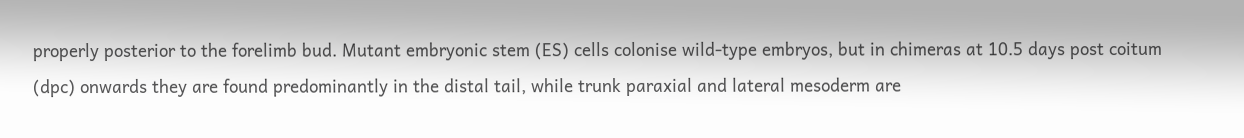properly posterior to the forelimb bud. Mutant embryonic stem (ES) cells colonise wild-type embryos, but in chimeras at 10.5 days post coitum (dpc) onwards they are found predominantly in the distal tail, while trunk paraxial and lateral mesoderm are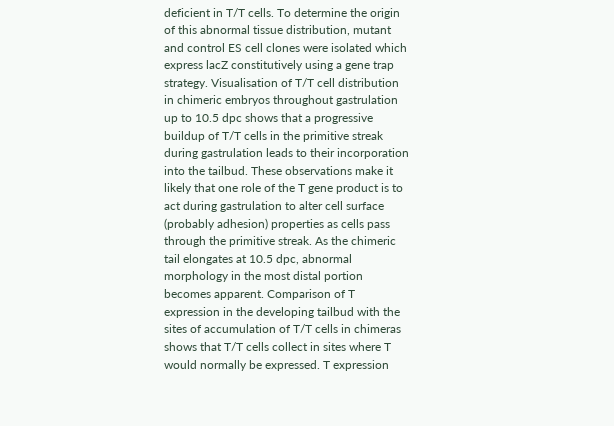deficient in T/T cells. To determine the origin of this abnormal tissue distribution, mutant and control ES cell clones were isolated which express lacZ constitutively using a gene trap strategy. Visualisation of T/T cell distribution in chimeric embryos throughout gastrulation up to 10.5 dpc shows that a progressive buildup of T/T cells in the primitive streak during gastrulation leads to their incorporation into the tailbud. These observations make it likely that one role of the T gene product is to act during gastrulation to alter cell surface (probably adhesion) properties as cells pass through the primitive streak. As the chimeric tail elongates at 10.5 dpc, abnormal morphology in the most distal portion becomes apparent. Comparison of T expression in the developing tailbud with the sites of accumulation of T/T cells in chimeras shows that T/T cells collect in sites where T would normally be expressed. T expression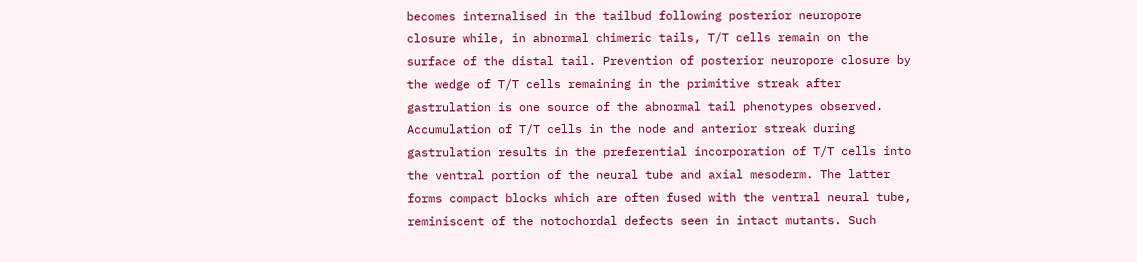becomes internalised in the tailbud following posterior neuropore closure while, in abnormal chimeric tails, T/T cells remain on the surface of the distal tail. Prevention of posterior neuropore closure by the wedge of T/T cells remaining in the primitive streak after gastrulation is one source of the abnormal tail phenotypes observed. Accumulation of T/T cells in the node and anterior streak during gastrulation results in the preferential incorporation of T/T cells into the ventral portion of the neural tube and axial mesoderm. The latter forms compact blocks which are often fused with the ventral neural tube, reminiscent of the notochordal defects seen in intact mutants. Such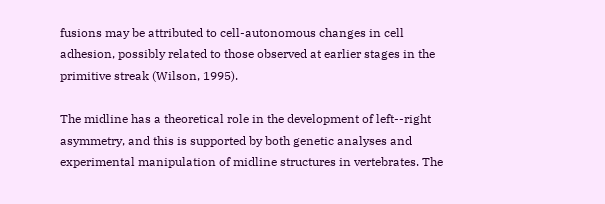fusions may be attributed to cell-autonomous changes in cell adhesion, possibly related to those observed at earlier stages in the primitive streak (Wilson, 1995).

The midline has a theoretical role in the development of left--right asymmetry, and this is supported by both genetic analyses and experimental manipulation of midline structures in vertebrates. The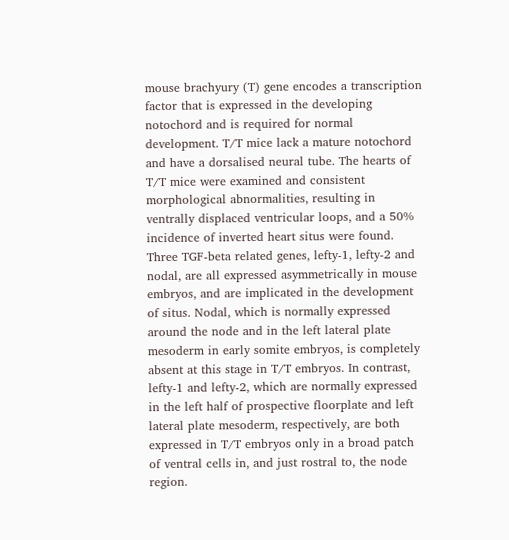mouse brachyury (T) gene encodes a transcription factor that is expressed in the developing notochord and is required for normal development. T/T mice lack a mature notochord and have a dorsalised neural tube. The hearts of T/T mice were examined and consistent morphological abnormalities, resulting in ventrally displaced ventricular loops, and a 50% incidence of inverted heart situs were found. Three TGF-beta related genes, lefty-1, lefty-2 and nodal, are all expressed asymmetrically in mouse embryos, and are implicated in the development of situs. Nodal, which is normally expressed around the node and in the left lateral plate mesoderm in early somite embryos, is completely absent at this stage in T/T embryos. In contrast, lefty-1 and lefty-2, which are normally expressed in the left half of prospective floorplate and left lateral plate mesoderm, respectively, are both expressed in T/T embryos only in a broad patch of ventral cells in, and just rostral to, the node region.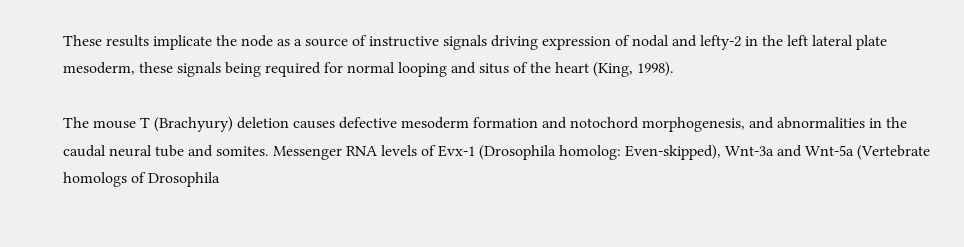These results implicate the node as a source of instructive signals driving expression of nodal and lefty-2 in the left lateral plate mesoderm, these signals being required for normal looping and situs of the heart (King, 1998).

The mouse T (Brachyury) deletion causes defective mesoderm formation and notochord morphogenesis, and abnormalities in the caudal neural tube and somites. Messenger RNA levels of Evx-1 (Drosophila homolog: Even-skipped), Wnt-3a and Wnt-5a (Vertebrate homologs of Drosophila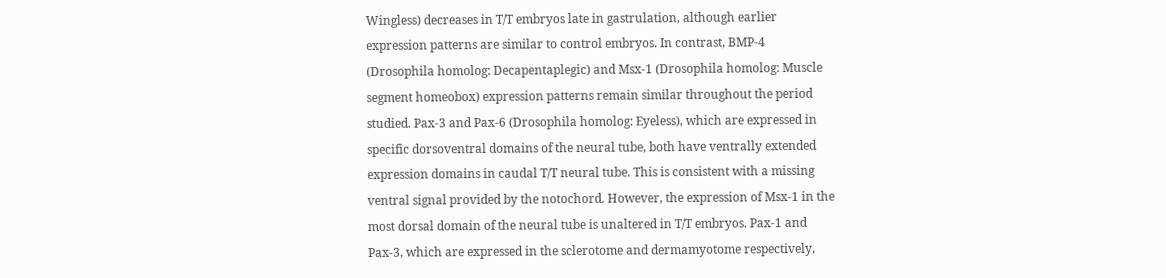Wingless) decreases in T/T embryos late in gastrulation, although earlier expression patterns are similar to control embryos. In contrast, BMP-4 (Drosophila homolog: Decapentaplegic) and Msx-1 (Drosophila homolog: Muscle segment homeobox) expression patterns remain similar throughout the period studied. Pax-3 and Pax-6 (Drosophila homolog: Eyeless), which are expressed in specific dorsoventral domains of the neural tube, both have ventrally extended expression domains in caudal T/T neural tube. This is consistent with a missing ventral signal provided by the notochord. However, the expression of Msx-1 in the most dorsal domain of the neural tube is unaltered in T/T embryos. Pax-1 and Pax-3, which are expressed in the sclerotome and dermamyotome respectively,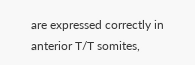are expressed correctly in anterior T/T somites,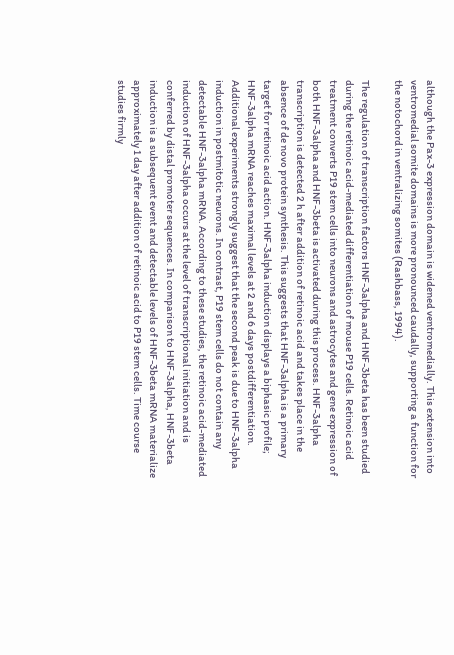although the Pax-3 expression domain is widened ventromedially. This extension into ventromedial somite domains is more pronounced caudally, supporting a function for the notochord in ventralizing somites (Rashbass, 1994).

The regulation of transcription factors HNF-3alpha and HNF-3beta has been studied during the retinoic acid-mediated differentiation of mouse P19 cells. Retinoic acid treatment converts P19 stem cells into neurons and astrocytes and gene expression of both HNF-3alpha and HNF-3beta is activated during this process. HNF-3alpha transcription is detected 2 h after addition of retinoic acid and takes place in the absence of de novo protein synthesis. This suggests that HNF-3alpha is a primary target for retinoic acid action. HNF-3alpha induction displays a biphasic profile; HNF-3alpha mRNA reaches maximal levels at 2 and 6 days postdifferentiation. Additional experiments strongly suggest that the second peak is due to HNF-3alpha induction in postmitotic neurons. In contrast, P19 stem cells do not contain any detectable HNF-3alpha mRNA. According to these studies, the retinoic acid-mediated induction of HNF-3alpha occurs at the level of transcriptional initiation and is conferred by distal promoter sequences. In comparison to HNF-3alpha, HNF-3beta induction is a subsequent event and detectable levels of HNF-3beta mRNA materialize approximately 1 day after addition of retinoic acid to P19 stem cells. Time course studies firmly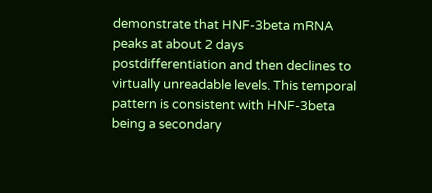demonstrate that HNF-3beta mRNA peaks at about 2 days postdifferentiation and then declines to virtually unreadable levels. This temporal pattern is consistent with HNF-3beta being a secondary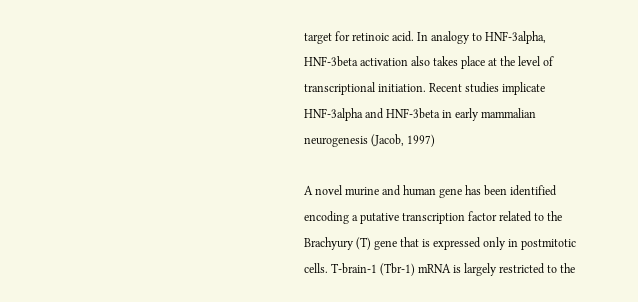target for retinoic acid. In analogy to HNF-3alpha, HNF-3beta activation also takes place at the level of transcriptional initiation. Recent studies implicate HNF-3alpha and HNF-3beta in early mammalian neurogenesis (Jacob, 1997)

A novel murine and human gene has been identified encoding a putative transcription factor related to the Brachyury (T) gene that is expressed only in postmitotic cells. T-brain-1 (Tbr-1) mRNA is largely restricted to the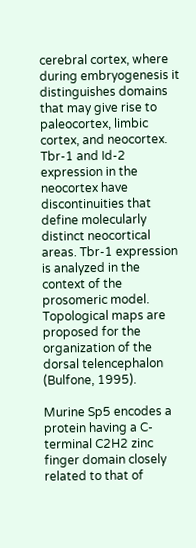cerebral cortex, where during embryogenesis it distinguishes domains that may give rise to paleocortex, limbic cortex, and neocortex. Tbr-1 and Id-2 expression in the neocortex have discontinuities that define molecularly distinct neocortical areas. Tbr-1 expression is analyzed in the context of the prosomeric model. Topological maps are proposed for the organization of the dorsal telencephalon (Bulfone, 1995).

Murine Sp5 encodes a protein having a C-terminal C2H2 zinc finger domain closely related to that of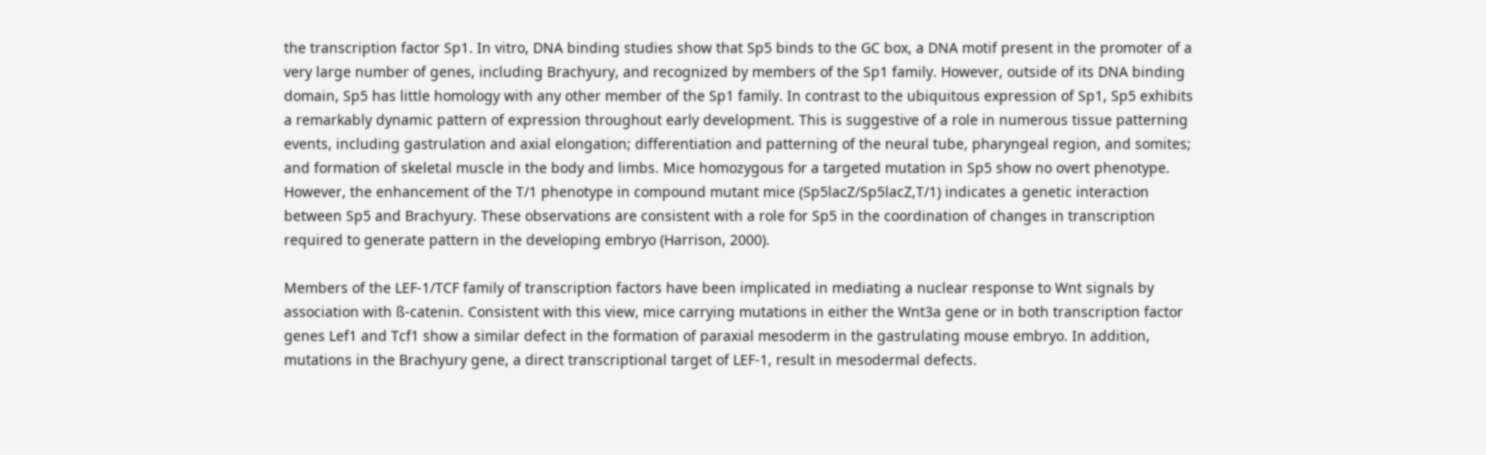the transcription factor Sp1. In vitro, DNA binding studies show that Sp5 binds to the GC box, a DNA motif present in the promoter of a very large number of genes, including Brachyury, and recognized by members of the Sp1 family. However, outside of its DNA binding domain, Sp5 has little homology with any other member of the Sp1 family. In contrast to the ubiquitous expression of Sp1, Sp5 exhibits a remarkably dynamic pattern of expression throughout early development. This is suggestive of a role in numerous tissue patterning events, including gastrulation and axial elongation; differentiation and patterning of the neural tube, pharyngeal region, and somites; and formation of skeletal muscle in the body and limbs. Mice homozygous for a targeted mutation in Sp5 show no overt phenotype. However, the enhancement of the T/1 phenotype in compound mutant mice (Sp5lacZ/Sp5lacZ,T/1) indicates a genetic interaction between Sp5 and Brachyury. These observations are consistent with a role for Sp5 in the coordination of changes in transcription required to generate pattern in the developing embryo (Harrison, 2000).

Members of the LEF-1/TCF family of transcription factors have been implicated in mediating a nuclear response to Wnt signals by association with ß-catenin. Consistent with this view, mice carrying mutations in either the Wnt3a gene or in both transcription factor genes Lef1 and Tcf1 show a similar defect in the formation of paraxial mesoderm in the gastrulating mouse embryo. In addition, mutations in the Brachyury gene, a direct transcriptional target of LEF-1, result in mesodermal defects.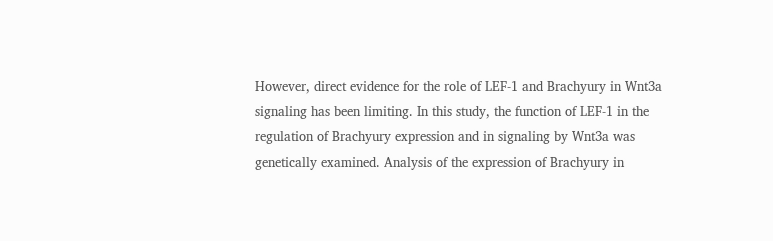However, direct evidence for the role of LEF-1 and Brachyury in Wnt3a signaling has been limiting. In this study, the function of LEF-1 in the regulation of Brachyury expression and in signaling by Wnt3a was genetically examined. Analysis of the expression of Brachyury in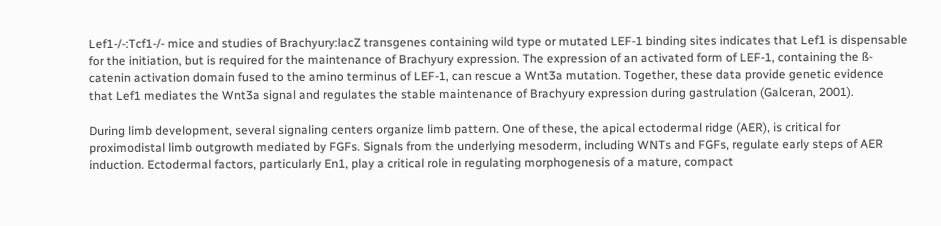Lef1-/-:Tcf1-/- mice and studies of Brachyury:lacZ transgenes containing wild type or mutated LEF-1 binding sites indicates that Lef1 is dispensable for the initiation, but is required for the maintenance of Brachyury expression. The expression of an activated form of LEF-1, containing the ß-catenin activation domain fused to the amino terminus of LEF-1, can rescue a Wnt3a mutation. Together, these data provide genetic evidence that Lef1 mediates the Wnt3a signal and regulates the stable maintenance of Brachyury expression during gastrulation (Galceran, 2001).

During limb development, several signaling centers organize limb pattern. One of these, the apical ectodermal ridge (AER), is critical for proximodistal limb outgrowth mediated by FGFs. Signals from the underlying mesoderm, including WNTs and FGFs, regulate early steps of AER induction. Ectodermal factors, particularly En1, play a critical role in regulating morphogenesis of a mature, compact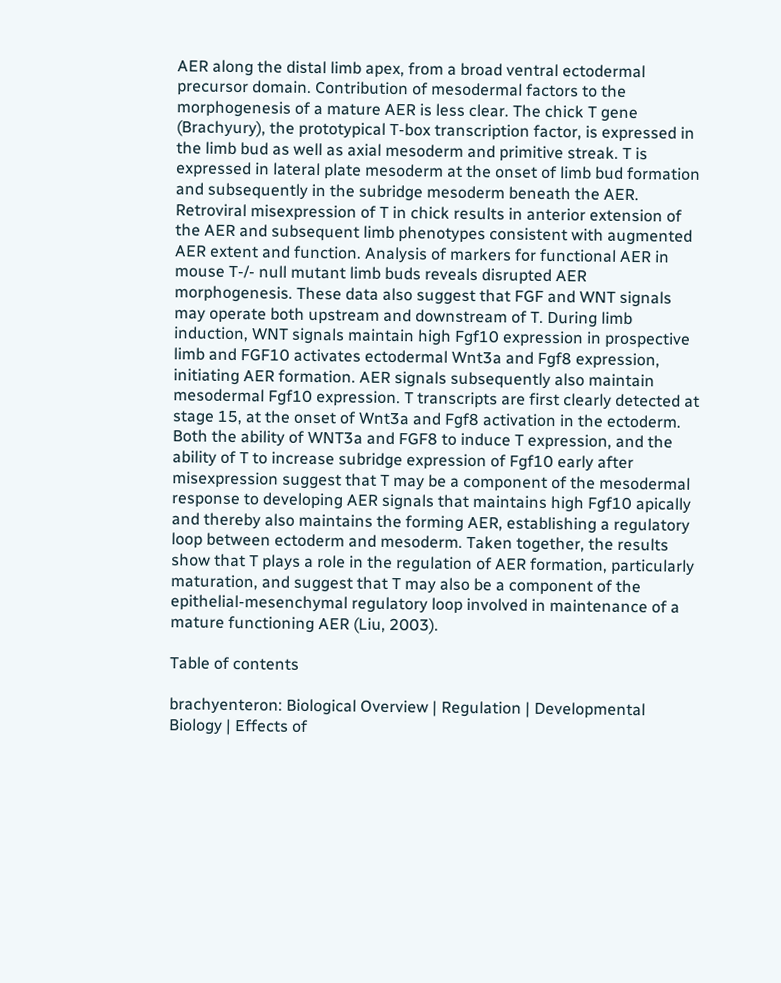AER along the distal limb apex, from a broad ventral ectodermal precursor domain. Contribution of mesodermal factors to the morphogenesis of a mature AER is less clear. The chick T gene (Brachyury), the prototypical T-box transcription factor, is expressed in the limb bud as well as axial mesoderm and primitive streak. T is expressed in lateral plate mesoderm at the onset of limb bud formation and subsequently in the subridge mesoderm beneath the AER. Retroviral misexpression of T in chick results in anterior extension of the AER and subsequent limb phenotypes consistent with augmented AER extent and function. Analysis of markers for functional AER in mouse T-/- null mutant limb buds reveals disrupted AER morphogenesis. These data also suggest that FGF and WNT signals may operate both upstream and downstream of T. During limb induction, WNT signals maintain high Fgf10 expression in prospective limb and FGF10 activates ectodermal Wnt3a and Fgf8 expression, initiating AER formation. AER signals subsequently also maintain mesodermal Fgf10 expression. T transcripts are first clearly detected at stage 15, at the onset of Wnt3a and Fgf8 activation in the ectoderm. Both the ability of WNT3a and FGF8 to induce T expression, and the ability of T to increase subridge expression of Fgf10 early after misexpression suggest that T may be a component of the mesodermal response to developing AER signals that maintains high Fgf10 apically and thereby also maintains the forming AER, establishing a regulatory loop between ectoderm and mesoderm. Taken together, the results show that T plays a role in the regulation of AER formation, particularly maturation, and suggest that T may also be a component of the epithelial-mesenchymal regulatory loop involved in maintenance of a mature functioning AER (Liu, 2003).

Table of contents

brachyenteron: Biological Overview | Regulation | Developmental Biology | Effects of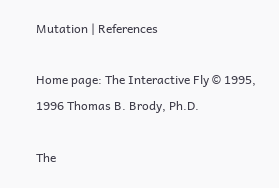Mutation | References

Home page: The Interactive Fly © 1995, 1996 Thomas B. Brody, Ph.D.

The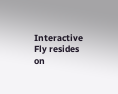Interactive Fly resides on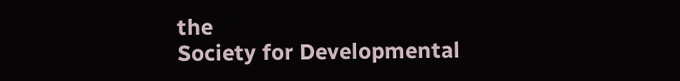the
Society for Developmental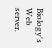Biology's Web server.